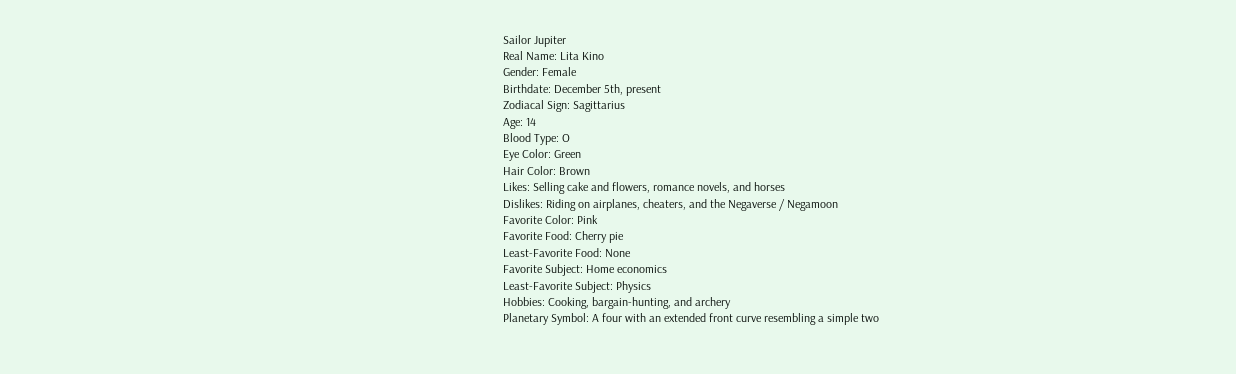Sailor Jupiter
Real Name: Lita Kino
Gender: Female
Birthdate: December 5th, present
Zodiacal Sign: Sagittarius
Age: 14
Blood Type: O
Eye Color: Green
Hair Color: Brown
Likes: Selling cake and flowers, romance novels, and horses
Dislikes: Riding on airplanes, cheaters, and the Negaverse / Negamoon
Favorite Color: Pink
Favorite Food: Cherry pie
Least-Favorite Food: None
Favorite Subject: Home economics
Least-Favorite Subject: Physics
Hobbies: Cooking, bargain-hunting, and archery
Planetary Symbol: A four with an extended front curve resembling a simple two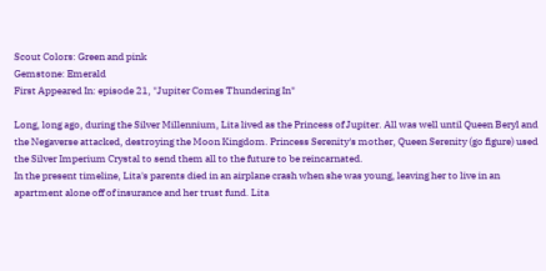Scout Colors: Green and pink
Gemstone: Emerald
First Appeared In: episode 21, "Jupiter Comes Thundering In"

Long, long ago, during the Silver Millennium, Lita lived as the Princess of Jupiter. All was well until Queen Beryl and the Negaverse attacked, destroying the Moon Kingdom. Princess Serenity's mother, Queen Serenity (go figure) used the Silver Imperium Crystal to send them all to the future to be reincarnated.
In the present timeline, Lita's parents died in an airplane crash when she was young, leaving her to live in an apartment alone off of insurance and her trust fund. Lita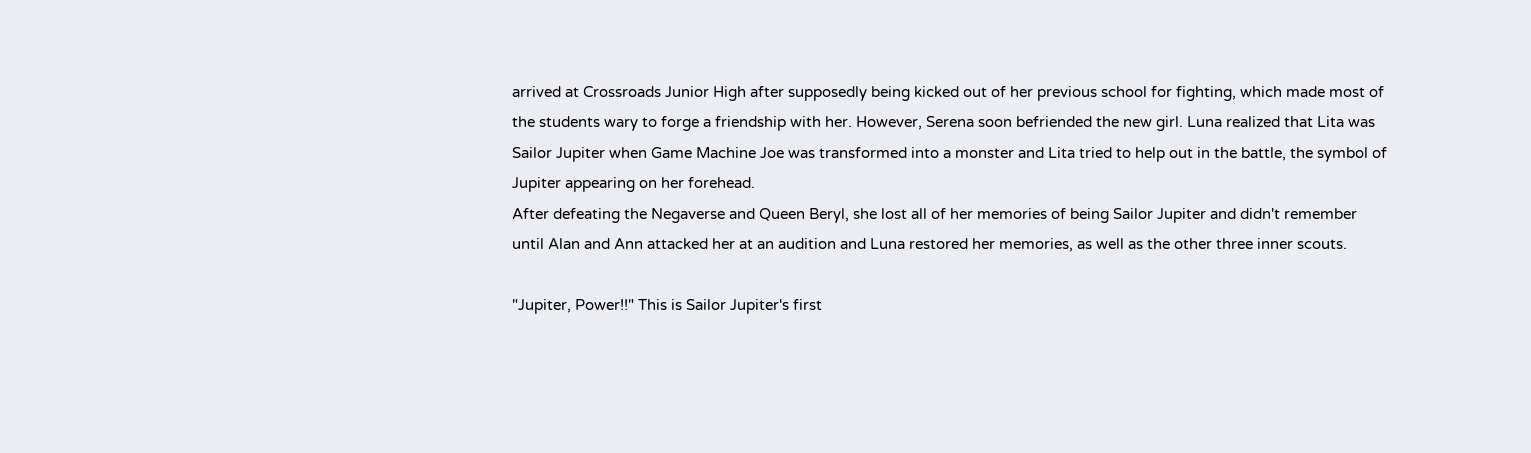arrived at Crossroads Junior High after supposedly being kicked out of her previous school for fighting, which made most of the students wary to forge a friendship with her. However, Serena soon befriended the new girl. Luna realized that Lita was Sailor Jupiter when Game Machine Joe was transformed into a monster and Lita tried to help out in the battle, the symbol of Jupiter appearing on her forehead.
After defeating the Negaverse and Queen Beryl, she lost all of her memories of being Sailor Jupiter and didn't remember until Alan and Ann attacked her at an audition and Luna restored her memories, as well as the other three inner scouts.

"Jupiter, Power!!" This is Sailor Jupiter's first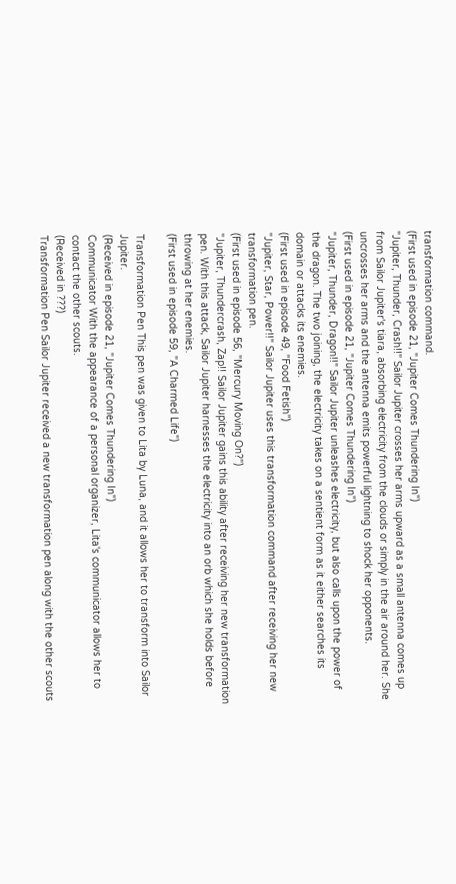transformation command.
(First used in episode 21, "Jupiter Comes Thundering In")
"Jupiter, Thunder, Crash!!" Sailor Jupiter crosses her arms upward as a small antenna comes up from Sailor Jupiter's tiara, absorbing electricity from the clouds or simply in the air around her. She uncrosses her arms and the antenna emits powerful lightning to shock her opponents.
(First used in episode 21, "Jupiter Comes Thundering In")
"Jupiter, Thunder, Dragon!!" Sailor Jupiter unleashes electricity, but also calls upon the power of the dragon. The two joining, the electricity takes on a sentient form as it either searches its domain or attacks its enemies.
(First used in episode 49, "Food Fetish")
"Jupiter, Star, Power!!" Sailor Jupiter uses this transformation command after receiving her new transformation pen.
(First used in episode 56, "Mercury Moving On?")
"Jupiter, Thundercrash, Zap!! Sailor Jupiter gains this ability after receiving her new transformation pen. With this attack, Sailor Jupiter harnesses the electricity into an orb which she holds before throwing at her enemies.
(First used in episode 59, "A Charmed Life")

Transformation Pen This pen was given to Lita by Luna, and it allows her to transform into Sailor Jupiter.
(Received in episode 21, "Jupiter Comes Thundering In")
Communicator With the appearance of a personal organizer, Lita's communicator allows her to contact the other scouts.
(Received in ???)
Transformation Pen Sailor Jupiter received a new transformation pen along with the other scouts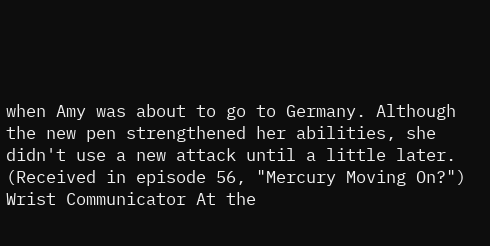when Amy was about to go to Germany. Although the new pen strengthened her abilities, she didn't use a new attack until a little later.
(Received in episode 56, "Mercury Moving On?")
Wrist Communicator At the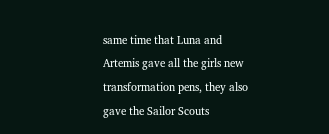same time that Luna and Artemis gave all the girls new transformation pens, they also gave the Sailor Scouts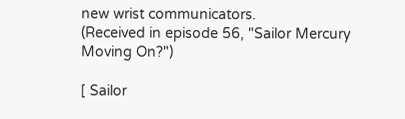new wrist communicators.
(Received in episode 56, "Sailor Mercury Moving On?")

[ Sailor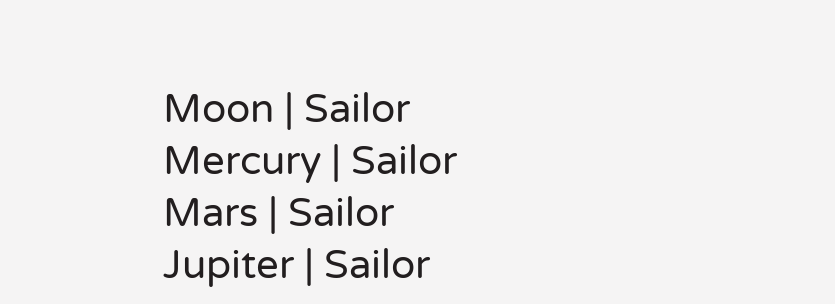Moon | Sailor Mercury | Sailor Mars | Sailor Jupiter | Sailor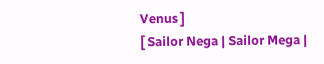Venus ]
[ Sailor Nega | Sailor Mega |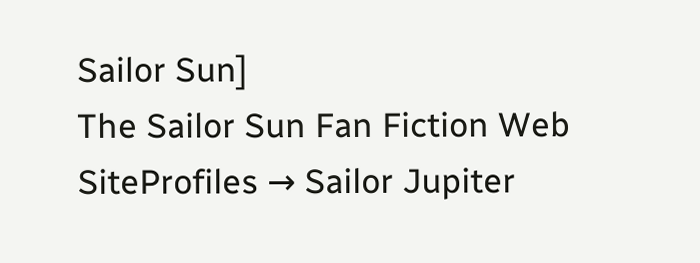Sailor Sun]
The Sailor Sun Fan Fiction Web SiteProfiles → Sailor Jupiter